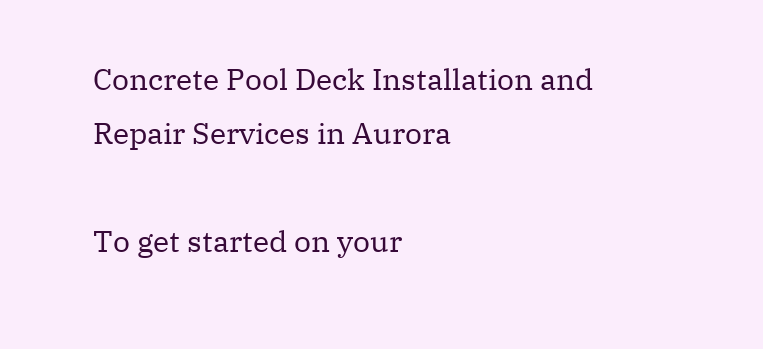Concrete Pool Deck Installation and Repair Services in Aurora

To get started on your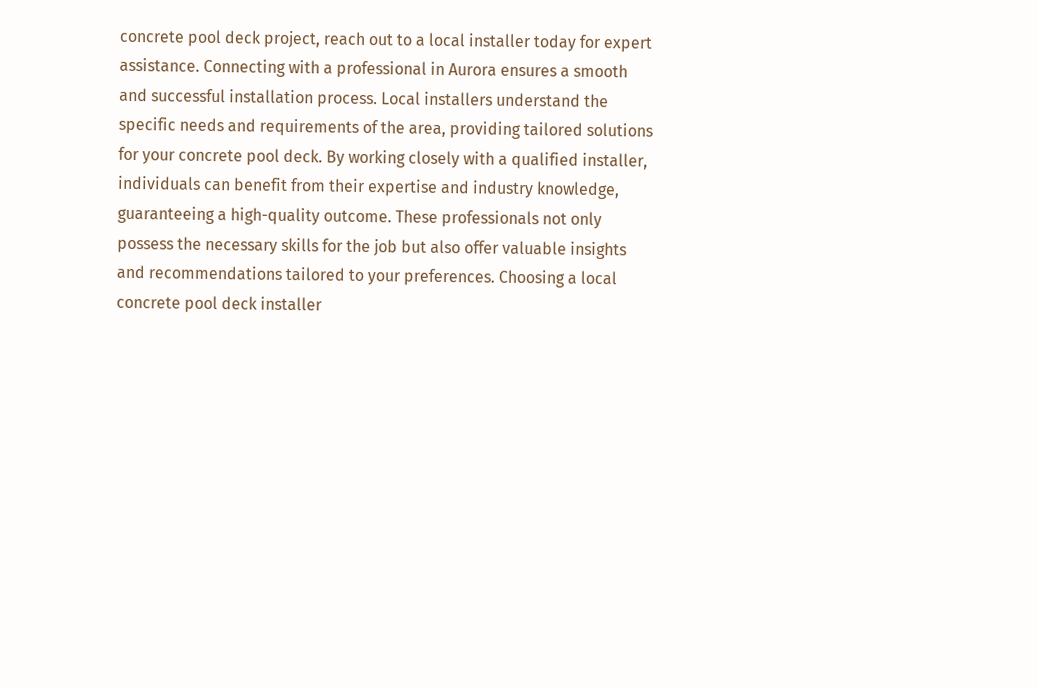concrete pool deck project, reach out to a local installer today for expert assistance. Connecting with a professional in Aurora ensures a smooth and successful installation process. Local installers understand the specific needs and requirements of the area, providing tailored solutions for your concrete pool deck. By working closely with a qualified installer, individuals can benefit from their expertise and industry knowledge, guaranteeing a high-quality outcome. These professionals not only possess the necessary skills for the job but also offer valuable insights and recommendations tailored to your preferences. Choosing a local concrete pool deck installer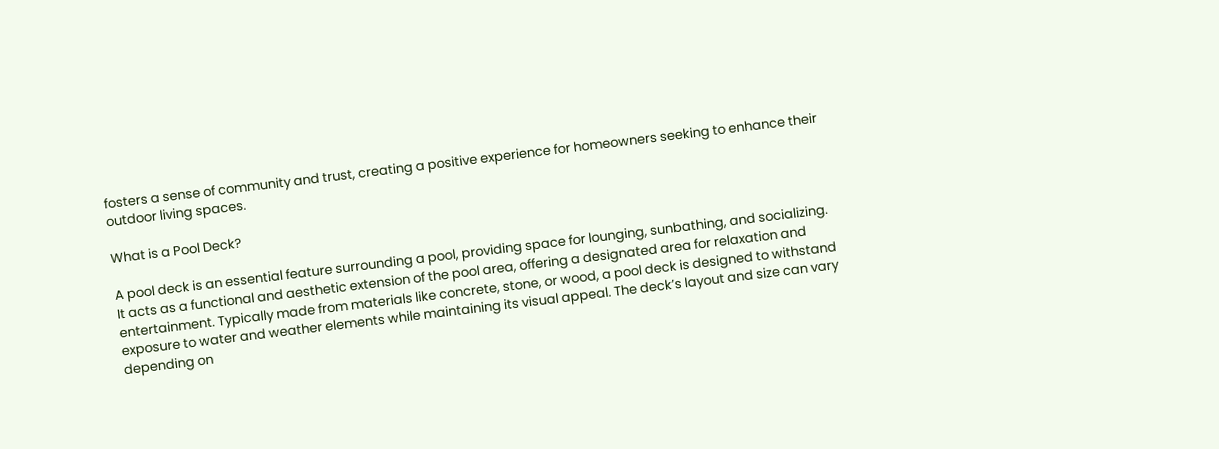fosters a sense of community and trust, creating a positive experience for homeowners seeking to enhance their outdoor living spaces.

What is a Pool Deck?

A pool deck is an essential feature surrounding a pool, providing space for lounging, sunbathing, and socializing. It acts as a functional and aesthetic extension of the pool area, offering a designated area for relaxation and entertainment. Typically made from materials like concrete, stone, or wood, a pool deck is designed to withstand exposure to water and weather elements while maintaining its visual appeal. The deck’s layout and size can vary depending on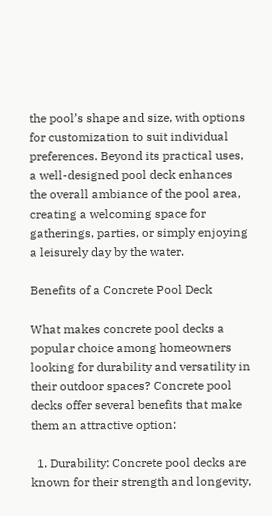the pool’s shape and size, with options for customization to suit individual preferences. Beyond its practical uses, a well-designed pool deck enhances the overall ambiance of the pool area, creating a welcoming space for gatherings, parties, or simply enjoying a leisurely day by the water.

Benefits of a Concrete Pool Deck

What makes concrete pool decks a popular choice among homeowners looking for durability and versatility in their outdoor spaces? Concrete pool decks offer several benefits that make them an attractive option:

  1. Durability: Concrete pool decks are known for their strength and longevity,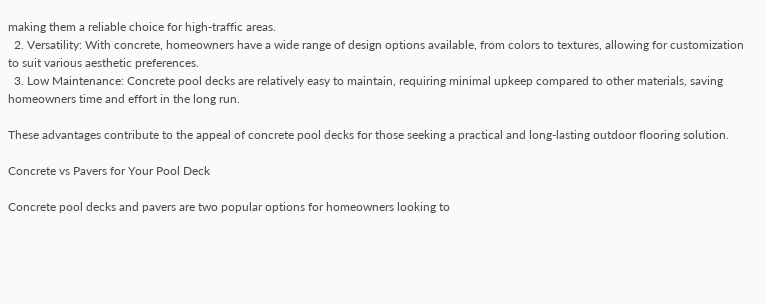making them a reliable choice for high-traffic areas.
  2. Versatility: With concrete, homeowners have a wide range of design options available, from colors to textures, allowing for customization to suit various aesthetic preferences.
  3. Low Maintenance: Concrete pool decks are relatively easy to maintain, requiring minimal upkeep compared to other materials, saving homeowners time and effort in the long run.

These advantages contribute to the appeal of concrete pool decks for those seeking a practical and long-lasting outdoor flooring solution.

Concrete vs Pavers for Your Pool Deck

Concrete pool decks and pavers are two popular options for homeowners looking to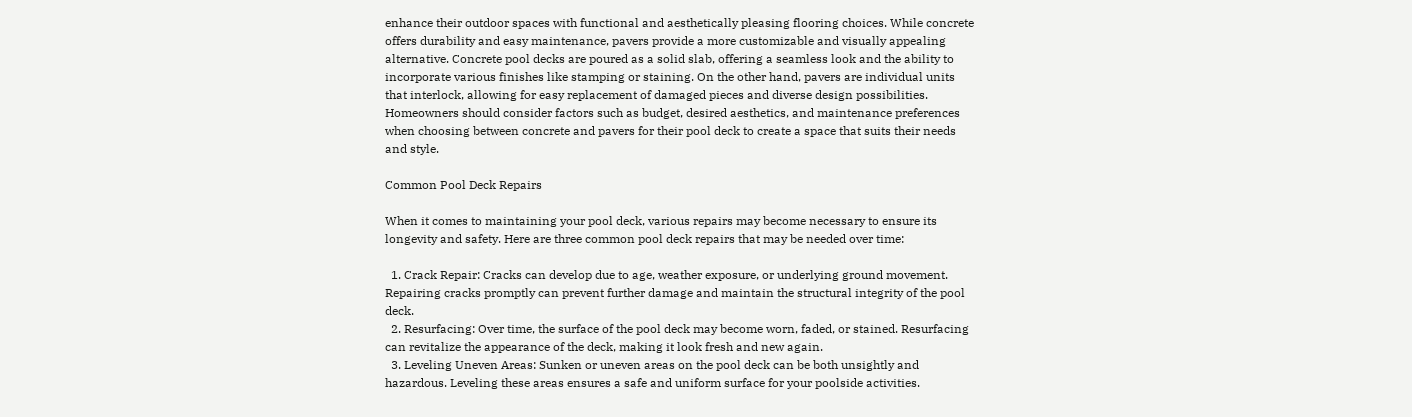enhance their outdoor spaces with functional and aesthetically pleasing flooring choices. While concrete offers durability and easy maintenance, pavers provide a more customizable and visually appealing alternative. Concrete pool decks are poured as a solid slab, offering a seamless look and the ability to incorporate various finishes like stamping or staining. On the other hand, pavers are individual units that interlock, allowing for easy replacement of damaged pieces and diverse design possibilities. Homeowners should consider factors such as budget, desired aesthetics, and maintenance preferences when choosing between concrete and pavers for their pool deck to create a space that suits their needs and style.

Common Pool Deck Repairs

When it comes to maintaining your pool deck, various repairs may become necessary to ensure its longevity and safety. Here are three common pool deck repairs that may be needed over time:

  1. Crack Repair: Cracks can develop due to age, weather exposure, or underlying ground movement. Repairing cracks promptly can prevent further damage and maintain the structural integrity of the pool deck.
  2. Resurfacing: Over time, the surface of the pool deck may become worn, faded, or stained. Resurfacing can revitalize the appearance of the deck, making it look fresh and new again.
  3. Leveling Uneven Areas: Sunken or uneven areas on the pool deck can be both unsightly and hazardous. Leveling these areas ensures a safe and uniform surface for your poolside activities.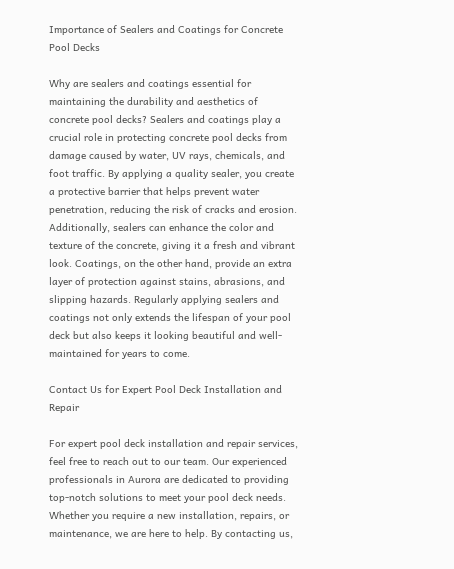Importance of Sealers and Coatings for Concrete Pool Decks

Why are sealers and coatings essential for maintaining the durability and aesthetics of concrete pool decks? Sealers and coatings play a crucial role in protecting concrete pool decks from damage caused by water, UV rays, chemicals, and foot traffic. By applying a quality sealer, you create a protective barrier that helps prevent water penetration, reducing the risk of cracks and erosion. Additionally, sealers can enhance the color and texture of the concrete, giving it a fresh and vibrant look. Coatings, on the other hand, provide an extra layer of protection against stains, abrasions, and slipping hazards. Regularly applying sealers and coatings not only extends the lifespan of your pool deck but also keeps it looking beautiful and well-maintained for years to come.

Contact Us for Expert Pool Deck Installation and Repair

For expert pool deck installation and repair services, feel free to reach out to our team. Our experienced professionals in Aurora are dedicated to providing top-notch solutions to meet your pool deck needs. Whether you require a new installation, repairs, or maintenance, we are here to help. By contacting us,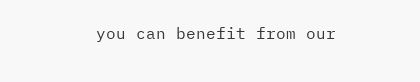you can benefit from our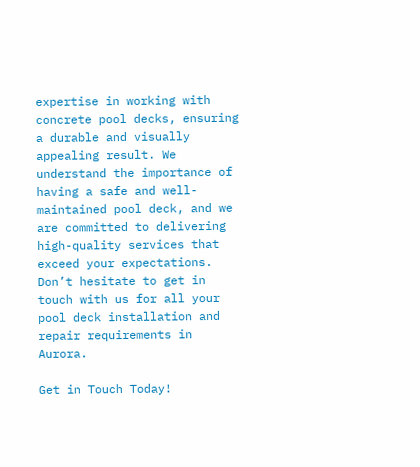expertise in working with concrete pool decks, ensuring a durable and visually appealing result. We understand the importance of having a safe and well-maintained pool deck, and we are committed to delivering high-quality services that exceed your expectations. Don’t hesitate to get in touch with us for all your pool deck installation and repair requirements in Aurora.

Get in Touch Today!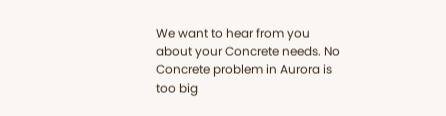We want to hear from you about your Concrete needs. No Concrete problem in Aurora is too big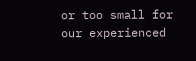or too small for our experienced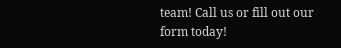team! Call us or fill out our form today!